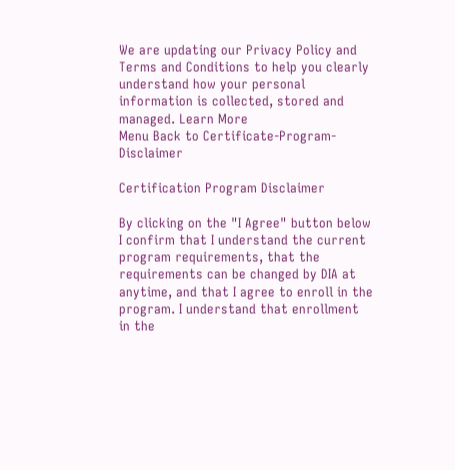We are updating our Privacy Policy and Terms and Conditions to help you clearly understand how your personal information is collected, stored and managed. Learn More
Menu Back to Certificate-Program-Disclaimer

Certification Program Disclaimer

By clicking on the "I Agree" button below I confirm that I understand the current program requirements, that the requirements can be changed by DIA at anytime, and that I agree to enroll in the program. I understand that enrollment in the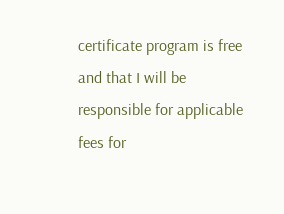certificate program is free and that I will be responsible for applicable fees for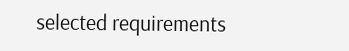selected requirements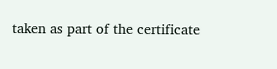taken as part of the certificate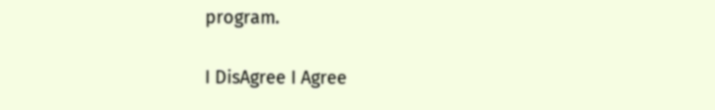program.

I DisAgree I Agree